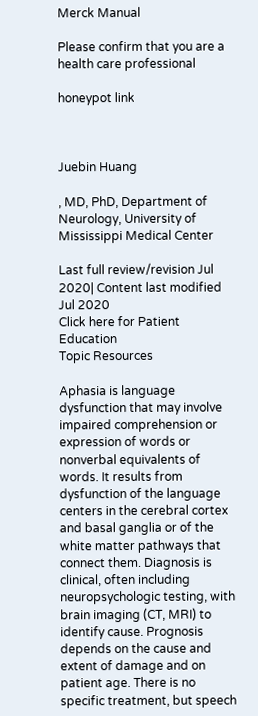Merck Manual

Please confirm that you are a health care professional

honeypot link



Juebin Huang

, MD, PhD, Department of Neurology, University of Mississippi Medical Center

Last full review/revision Jul 2020| Content last modified Jul 2020
Click here for Patient Education
Topic Resources

Aphasia is language dysfunction that may involve impaired comprehension or expression of words or nonverbal equivalents of words. It results from dysfunction of the language centers in the cerebral cortex and basal ganglia or of the white matter pathways that connect them. Diagnosis is clinical, often including neuropsychologic testing, with brain imaging (CT, MRI) to identify cause. Prognosis depends on the cause and extent of damage and on patient age. There is no specific treatment, but speech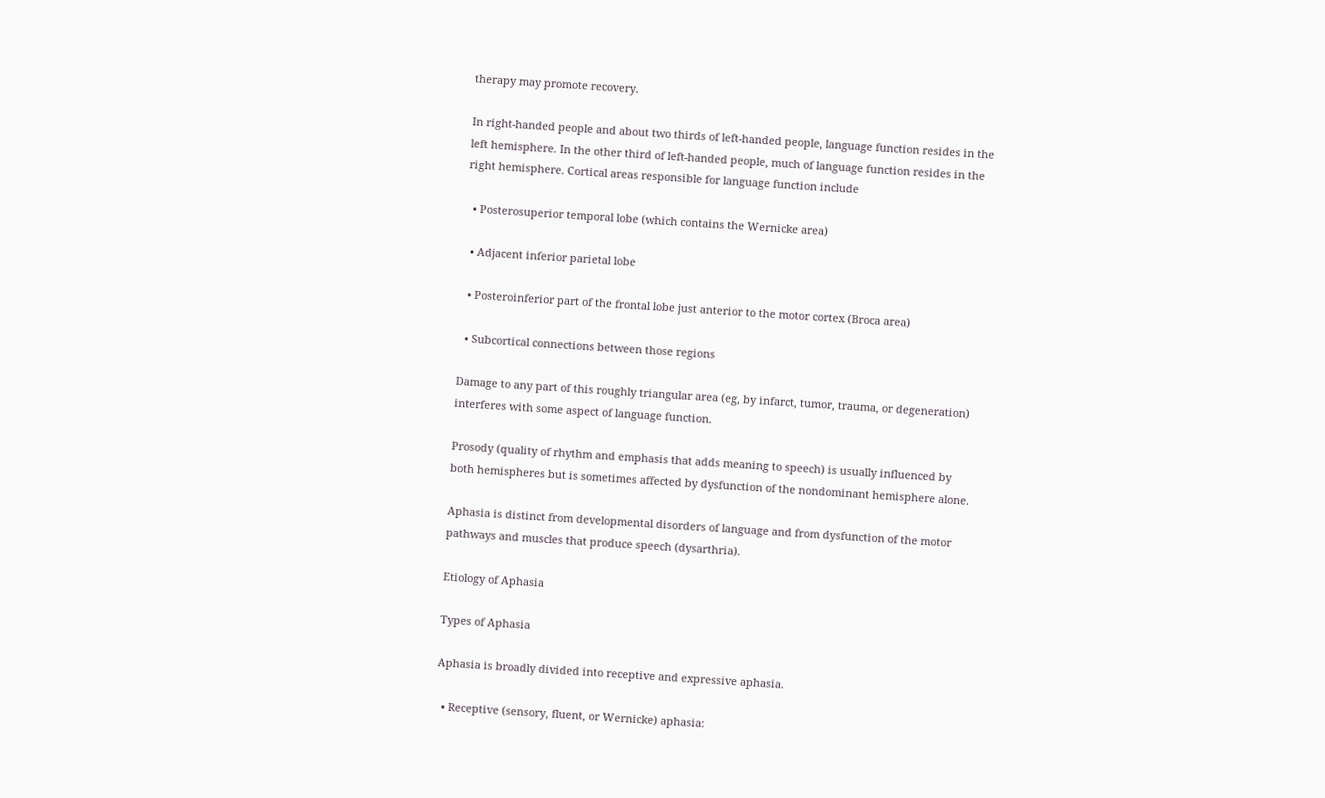therapy may promote recovery.

In right-handed people and about two thirds of left-handed people, language function resides in the left hemisphere. In the other third of left-handed people, much of language function resides in the right hemisphere. Cortical areas responsible for language function include

  • Posterosuperior temporal lobe (which contains the Wernicke area)

  • Adjacent inferior parietal lobe

  • Posteroinferior part of the frontal lobe just anterior to the motor cortex (Broca area)

  • Subcortical connections between those regions

Damage to any part of this roughly triangular area (eg, by infarct, tumor, trauma, or degeneration) interferes with some aspect of language function.

Prosody (quality of rhythm and emphasis that adds meaning to speech) is usually influenced by both hemispheres but is sometimes affected by dysfunction of the nondominant hemisphere alone.

Aphasia is distinct from developmental disorders of language and from dysfunction of the motor pathways and muscles that produce speech (dysarthria).

Etiology of Aphasia

Types of Aphasia

Aphasia is broadly divided into receptive and expressive aphasia.

  • Receptive (sensory, fluent, or Wernicke) aphasia: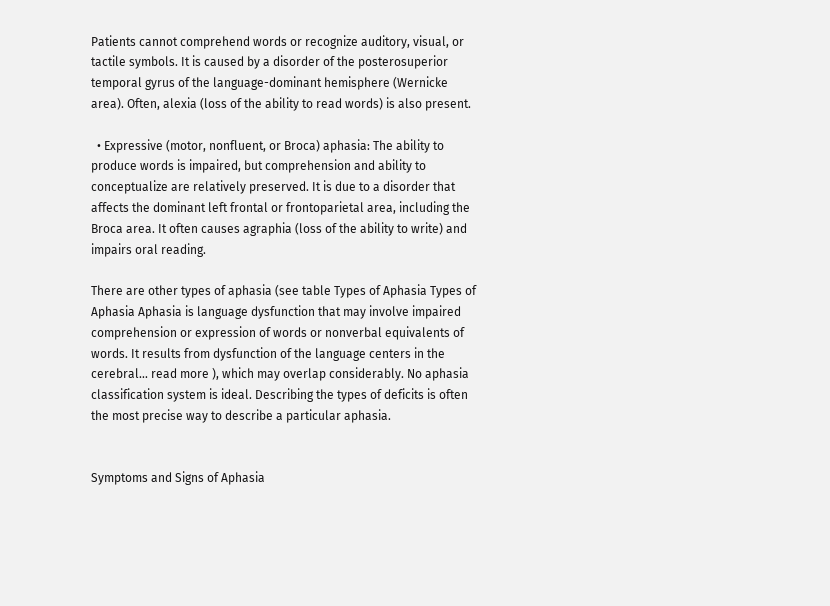Patients cannot comprehend words or recognize auditory, visual, or tactile symbols. It is caused by a disorder of the posterosuperior temporal gyrus of the language-dominant hemisphere (Wernicke area). Often, alexia (loss of the ability to read words) is also present.

  • Expressive (motor, nonfluent, or Broca) aphasia: The ability to produce words is impaired, but comprehension and ability to conceptualize are relatively preserved. It is due to a disorder that affects the dominant left frontal or frontoparietal area, including the Broca area. It often causes agraphia (loss of the ability to write) and impairs oral reading.

There are other types of aphasia (see table Types of Aphasia Types of Aphasia Aphasia is language dysfunction that may involve impaired comprehension or expression of words or nonverbal equivalents of words. It results from dysfunction of the language centers in the cerebral... read more ), which may overlap considerably. No aphasia classification system is ideal. Describing the types of deficits is often the most precise way to describe a particular aphasia.


Symptoms and Signs of Aphasia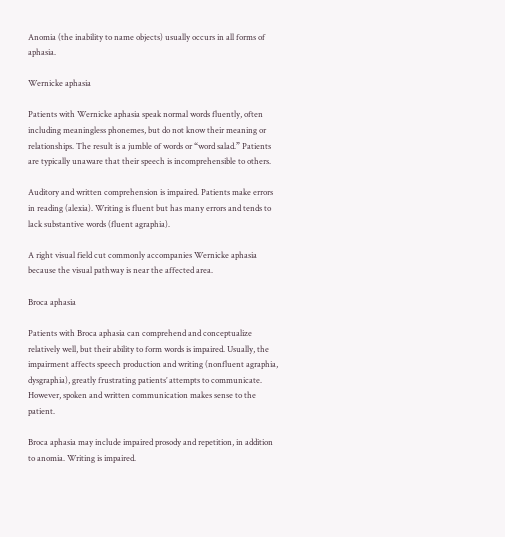Anomia (the inability to name objects) usually occurs in all forms of aphasia.

Wernicke aphasia

Patients with Wernicke aphasia speak normal words fluently, often including meaningless phonemes, but do not know their meaning or relationships. The result is a jumble of words or “word salad.” Patients are typically unaware that their speech is incomprehensible to others.

Auditory and written comprehension is impaired. Patients make errors in reading (alexia). Writing is fluent but has many errors and tends to lack substantive words (fluent agraphia).

A right visual field cut commonly accompanies Wernicke aphasia because the visual pathway is near the affected area.

Broca aphasia

Patients with Broca aphasia can comprehend and conceptualize relatively well, but their ability to form words is impaired. Usually, the impairment affects speech production and writing (nonfluent agraphia, dysgraphia), greatly frustrating patients’ attempts to communicate. However, spoken and written communication makes sense to the patient.

Broca aphasia may include impaired prosody and repetition, in addition to anomia. Writing is impaired.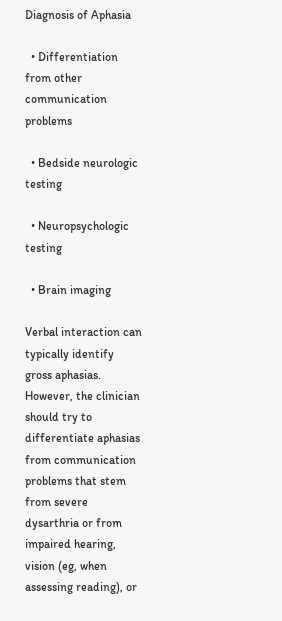Diagnosis of Aphasia

  • Differentiation from other communication problems

  • Bedside neurologic testing

  • Neuropsychologic testing

  • Brain imaging

Verbal interaction can typically identify gross aphasias. However, the clinician should try to differentiate aphasias from communication problems that stem from severe dysarthria or from impaired hearing, vision (eg, when assessing reading), or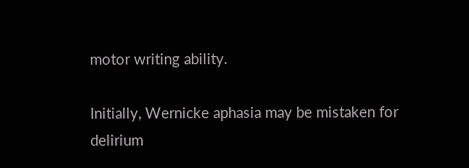motor writing ability.

Initially, Wernicke aphasia may be mistaken for delirium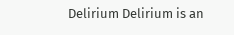Delirium Delirium is an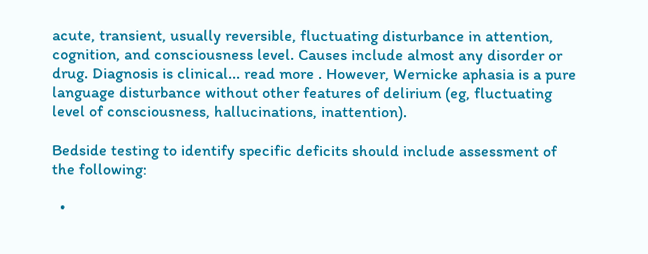acute, transient, usually reversible, fluctuating disturbance in attention, cognition, and consciousness level. Causes include almost any disorder or drug. Diagnosis is clinical... read more . However, Wernicke aphasia is a pure language disturbance without other features of delirium (eg, fluctuating level of consciousness, hallucinations, inattention).

Bedside testing to identify specific deficits should include assessment of the following:

  •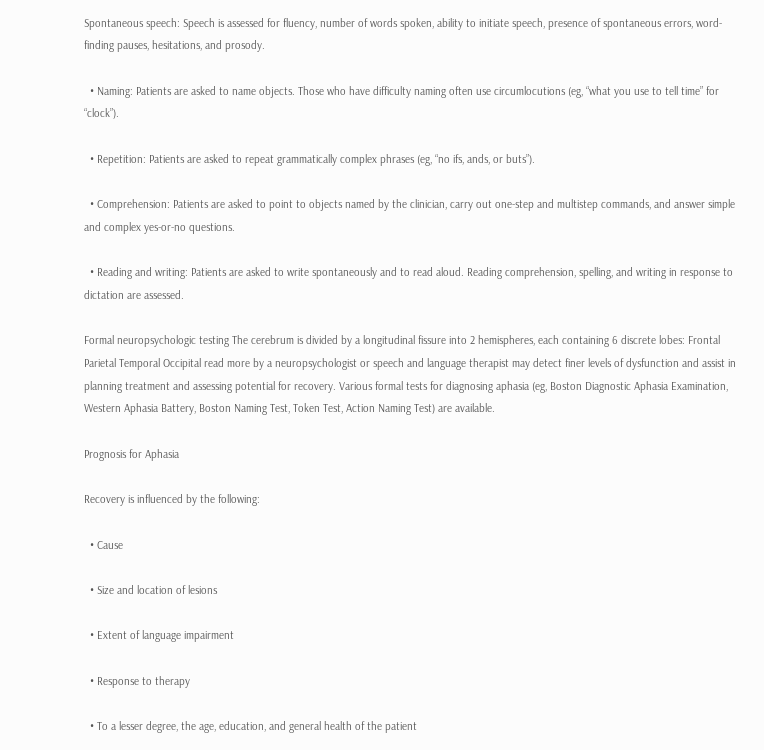Spontaneous speech: Speech is assessed for fluency, number of words spoken, ability to initiate speech, presence of spontaneous errors, word-finding pauses, hesitations, and prosody.

  • Naming: Patients are asked to name objects. Those who have difficulty naming often use circumlocutions (eg, “what you use to tell time” for “clock”).

  • Repetition: Patients are asked to repeat grammatically complex phrases (eg, “no ifs, ands, or buts”).

  • Comprehension: Patients are asked to point to objects named by the clinician, carry out one-step and multistep commands, and answer simple and complex yes-or-no questions.

  • Reading and writing: Patients are asked to write spontaneously and to read aloud. Reading comprehension, spelling, and writing in response to dictation are assessed.

Formal neuropsychologic testing The cerebrum is divided by a longitudinal fissure into 2 hemispheres, each containing 6 discrete lobes: Frontal Parietal Temporal Occipital read more by a neuropsychologist or speech and language therapist may detect finer levels of dysfunction and assist in planning treatment and assessing potential for recovery. Various formal tests for diagnosing aphasia (eg, Boston Diagnostic Aphasia Examination, Western Aphasia Battery, Boston Naming Test, Token Test, Action Naming Test) are available.

Prognosis for Aphasia

Recovery is influenced by the following:

  • Cause

  • Size and location of lesions

  • Extent of language impairment

  • Response to therapy

  • To a lesser degree, the age, education, and general health of the patient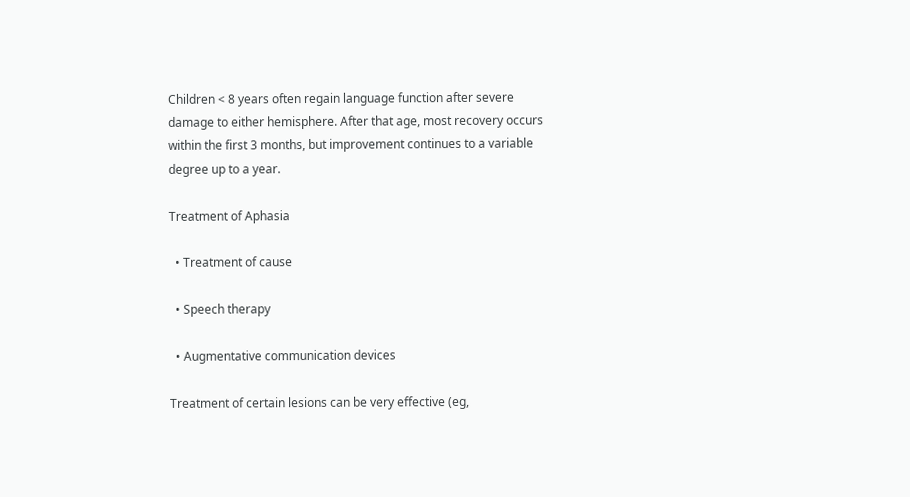Children < 8 years often regain language function after severe damage to either hemisphere. After that age, most recovery occurs within the first 3 months, but improvement continues to a variable degree up to a year.

Treatment of Aphasia

  • Treatment of cause

  • Speech therapy

  • Augmentative communication devices

Treatment of certain lesions can be very effective (eg,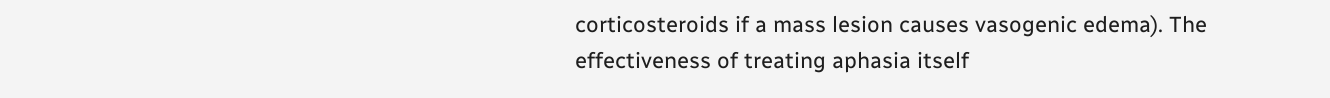corticosteroids if a mass lesion causes vasogenic edema). The effectiveness of treating aphasia itself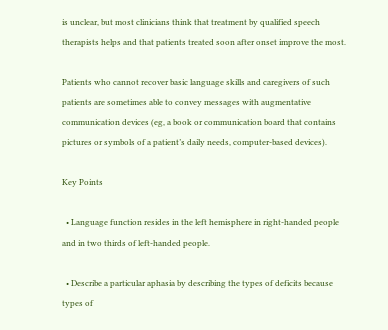is unclear, but most clinicians think that treatment by qualified speech therapists helps and that patients treated soon after onset improve the most.

Patients who cannot recover basic language skills and caregivers of such patients are sometimes able to convey messages with augmentative communication devices (eg, a book or communication board that contains pictures or symbols of a patient’s daily needs, computer-based devices).

Key Points

  • Language function resides in the left hemisphere in right-handed people and in two thirds of left-handed people.

  • Describe a particular aphasia by describing the types of deficits because types of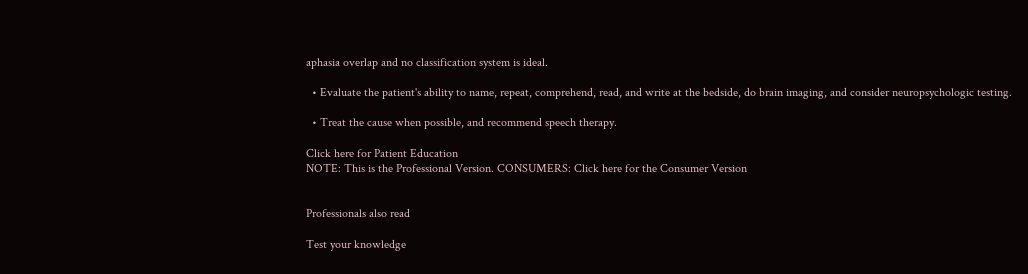aphasia overlap and no classification system is ideal.

  • Evaluate the patient's ability to name, repeat, comprehend, read, and write at the bedside, do brain imaging, and consider neuropsychologic testing.

  • Treat the cause when possible, and recommend speech therapy.

Click here for Patient Education
NOTE: This is the Professional Version. CONSUMERS: Click here for the Consumer Version


Professionals also read

Test your knowledge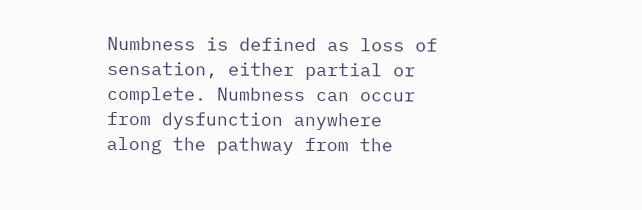Numbness is defined as loss of sensation, either partial or complete. Numbness can occur from dysfunction anywhere along the pathway from the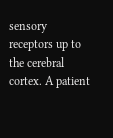sensory receptors up to the cerebral cortex. A patient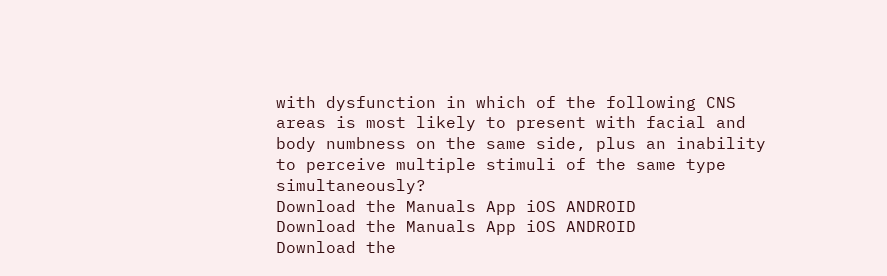with dysfunction in which of the following CNS areas is most likely to present with facial and body numbness on the same side, plus an inability to perceive multiple stimuli of the same type simultaneously?
Download the Manuals App iOS ANDROID
Download the Manuals App iOS ANDROID
Download the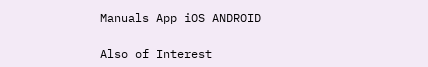Manuals App iOS ANDROID

Also of Interest